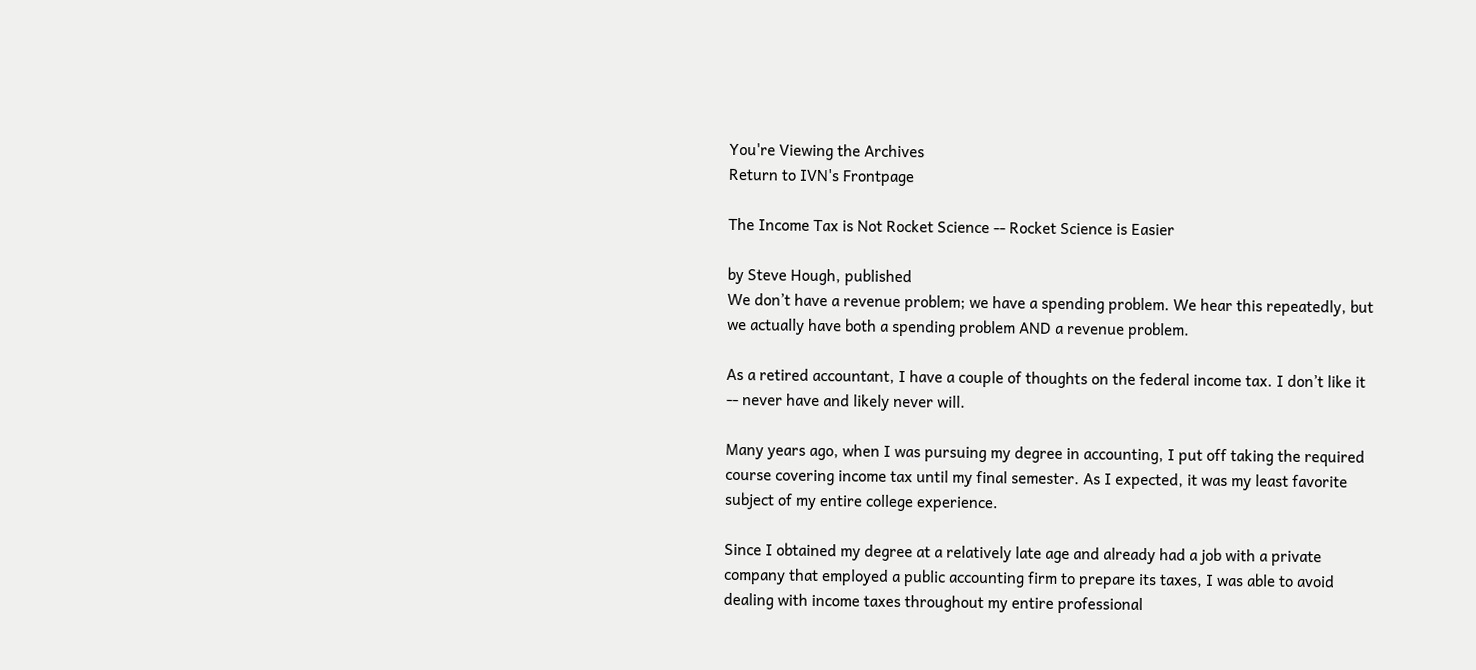You're Viewing the Archives
Return to IVN's Frontpage

The Income Tax is Not Rocket Science -- Rocket Science is Easier

by Steve Hough, published
We don’t have a revenue problem; we have a spending problem. We hear this repeatedly, but we actually have both a spending problem AND a revenue problem.

As a retired accountant, I have a couple of thoughts on the federal income tax. I don’t like it -- never have and likely never will.

Many years ago, when I was pursuing my degree in accounting, I put off taking the required course covering income tax until my final semester. As I expected, it was my least favorite subject of my entire college experience.

Since I obtained my degree at a relatively late age and already had a job with a private company that employed a public accounting firm to prepare its taxes, I was able to avoid dealing with income taxes throughout my entire professional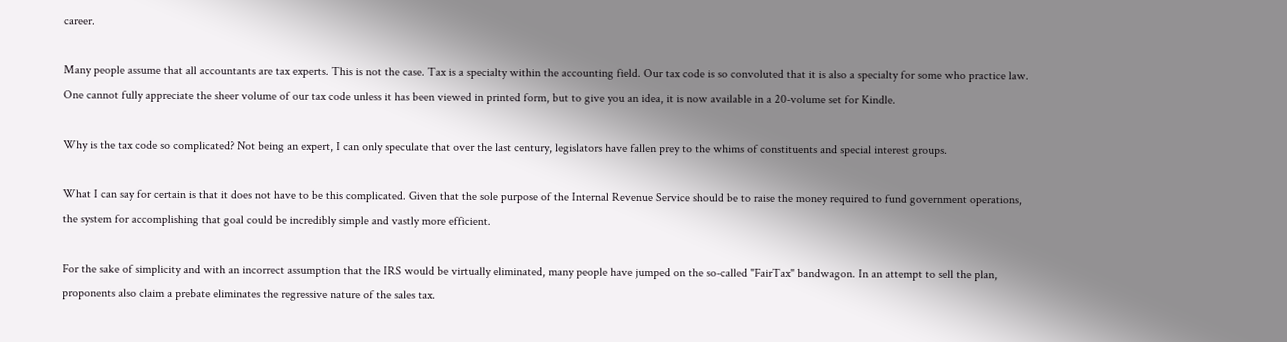career.

Many people assume that all accountants are tax experts. This is not the case. Tax is a specialty within the accounting field. Our tax code is so convoluted that it is also a specialty for some who practice law. One cannot fully appreciate the sheer volume of our tax code unless it has been viewed in printed form, but to give you an idea, it is now available in a 20-volume set for Kindle.

Why is the tax code so complicated? Not being an expert, I can only speculate that over the last century, legislators have fallen prey to the whims of constituents and special interest groups.

What I can say for certain is that it does not have to be this complicated. Given that the sole purpose of the Internal Revenue Service should be to raise the money required to fund government operations, the system for accomplishing that goal could be incredibly simple and vastly more efficient.

For the sake of simplicity and with an incorrect assumption that the IRS would be virtually eliminated, many people have jumped on the so-called "FairTax" bandwagon. In an attempt to sell the plan, proponents also claim a prebate eliminates the regressive nature of the sales tax.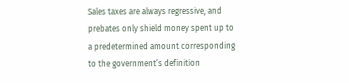Sales taxes are always regressive, and prebates only shield money spent up to a predetermined amount corresponding to the government’s definition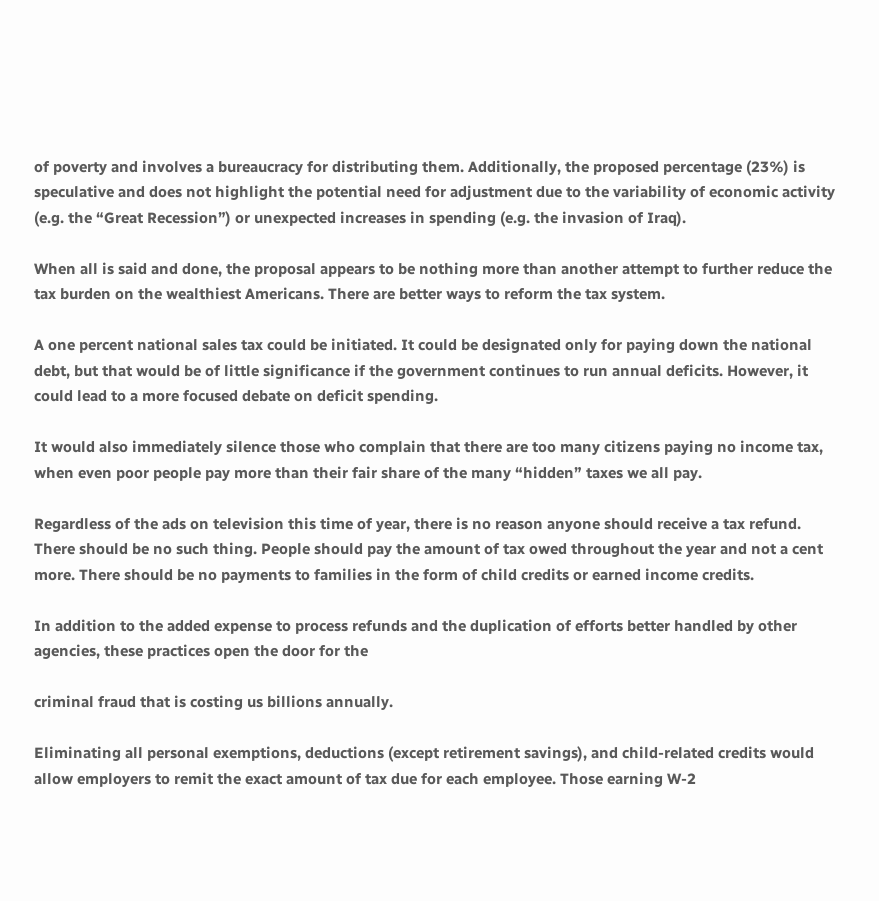of poverty and involves a bureaucracy for distributing them. Additionally, the proposed percentage (23%) is speculative and does not highlight the potential need for adjustment due to the variability of economic activity (e.g. the “Great Recession”) or unexpected increases in spending (e.g. the invasion of Iraq).

When all is said and done, the proposal appears to be nothing more than another attempt to further reduce the tax burden on the wealthiest Americans. There are better ways to reform the tax system.

A one percent national sales tax could be initiated. It could be designated only for paying down the national debt, but that would be of little significance if the government continues to run annual deficits. However, it could lead to a more focused debate on deficit spending.

It would also immediately silence those who complain that there are too many citizens paying no income tax, when even poor people pay more than their fair share of the many “hidden” taxes we all pay.

Regardless of the ads on television this time of year, there is no reason anyone should receive a tax refund. There should be no such thing. People should pay the amount of tax owed throughout the year and not a cent more. There should be no payments to families in the form of child credits or earned income credits.

In addition to the added expense to process refunds and the duplication of efforts better handled by other agencies, these practices open the door for the

criminal fraud that is costing us billions annually.

Eliminating all personal exemptions, deductions (except retirement savings), and child-related credits would allow employers to remit the exact amount of tax due for each employee. Those earning W-2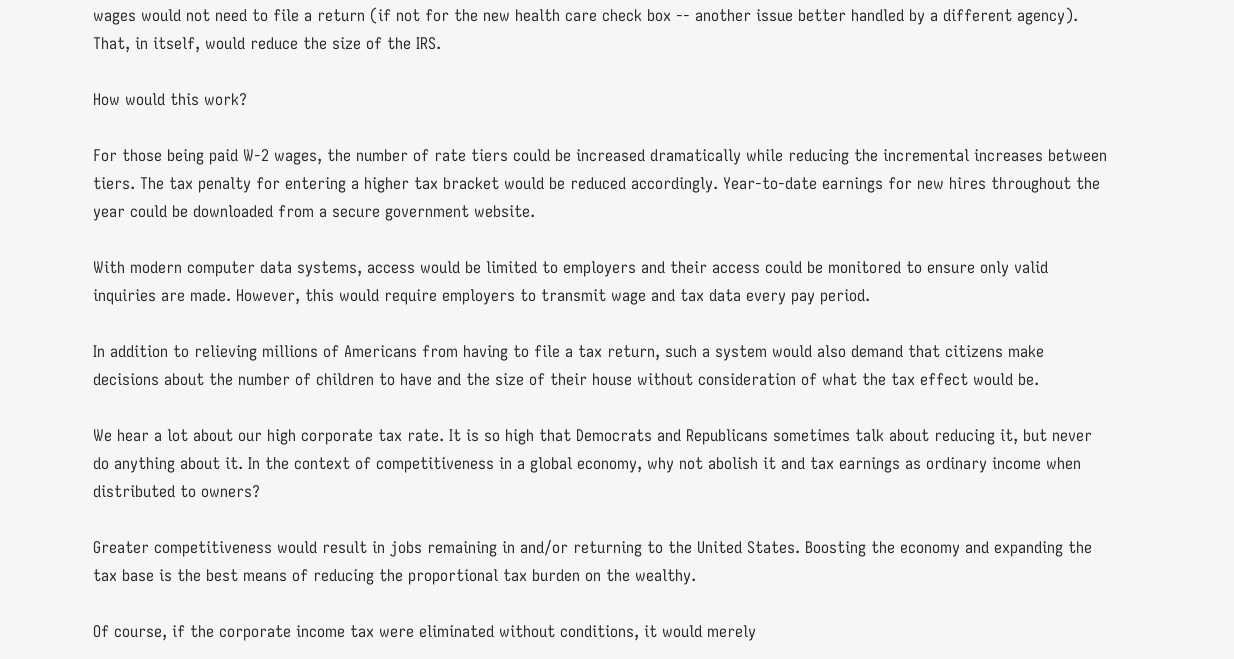wages would not need to file a return (if not for the new health care check box -- another issue better handled by a different agency). That, in itself, would reduce the size of the IRS.

How would this work?

For those being paid W-2 wages, the number of rate tiers could be increased dramatically while reducing the incremental increases between tiers. The tax penalty for entering a higher tax bracket would be reduced accordingly. Year-to-date earnings for new hires throughout the year could be downloaded from a secure government website.

With modern computer data systems, access would be limited to employers and their access could be monitored to ensure only valid inquiries are made. However, this would require employers to transmit wage and tax data every pay period.

In addition to relieving millions of Americans from having to file a tax return, such a system would also demand that citizens make decisions about the number of children to have and the size of their house without consideration of what the tax effect would be.

We hear a lot about our high corporate tax rate. It is so high that Democrats and Republicans sometimes talk about reducing it, but never do anything about it. In the context of competitiveness in a global economy, why not abolish it and tax earnings as ordinary income when distributed to owners?

Greater competitiveness would result in jobs remaining in and/or returning to the United States. Boosting the economy and expanding the tax base is the best means of reducing the proportional tax burden on the wealthy.

Of course, if the corporate income tax were eliminated without conditions, it would merely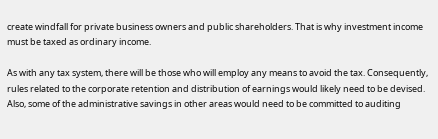create windfall for private business owners and public shareholders. That is why investment income must be taxed as ordinary income.

As with any tax system, there will be those who will employ any means to avoid the tax. Consequently, rules related to the corporate retention and distribution of earnings would likely need to be devised. Also, some of the administrative savings in other areas would need to be committed to auditing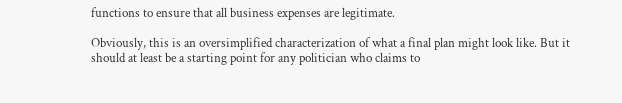functions to ensure that all business expenses are legitimate.

Obviously, this is an oversimplified characterization of what a final plan might look like. But it should at least be a starting point for any politician who claims to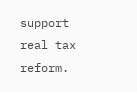support real tax reform.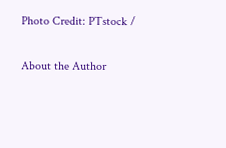Photo Credit: PTstock /

About the Author